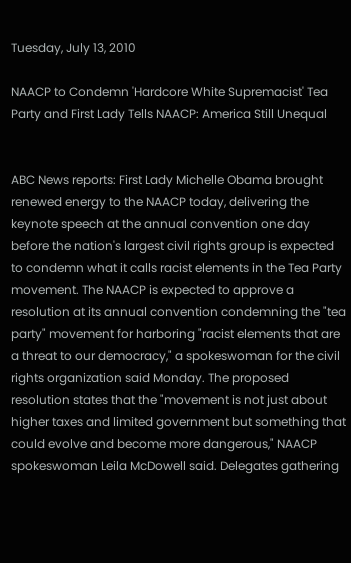Tuesday, July 13, 2010

NAACP to Condemn 'Hardcore White Supremacist' Tea Party and First Lady Tells NAACP: America Still Unequal


ABC News reports: First Lady Michelle Obama brought renewed energy to the NAACP today, delivering the keynote speech at the annual convention one day before the nation's largest civil rights group is expected to condemn what it calls racist elements in the Tea Party movement. The NAACP is expected to approve a resolution at its annual convention condemning the "tea party" movement for harboring "racist elements that are a threat to our democracy," a spokeswoman for the civil rights organization said Monday. The proposed resolution states that the "movement is not just about higher taxes and limited government but something that could evolve and become more dangerous," NAACP spokeswoman Leila McDowell said. Delegates gathering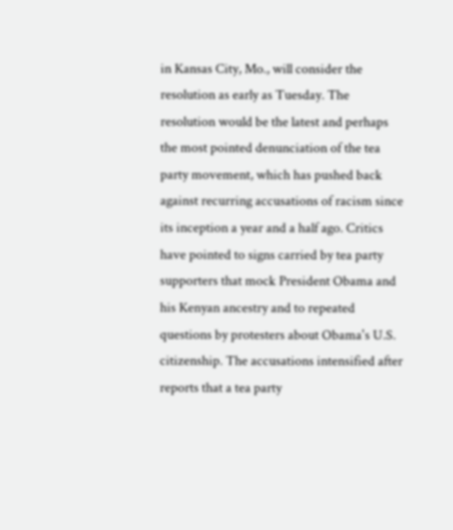in Kansas City, Mo., will consider the resolution as early as Tuesday. The resolution would be the latest and perhaps the most pointed denunciation of the tea party movement, which has pushed back against recurring accusations of racism since its inception a year and a half ago. Critics have pointed to signs carried by tea party supporters that mock President Obama and his Kenyan ancestry and to repeated questions by protesters about Obama's U.S. citizenship. The accusations intensified after reports that a tea party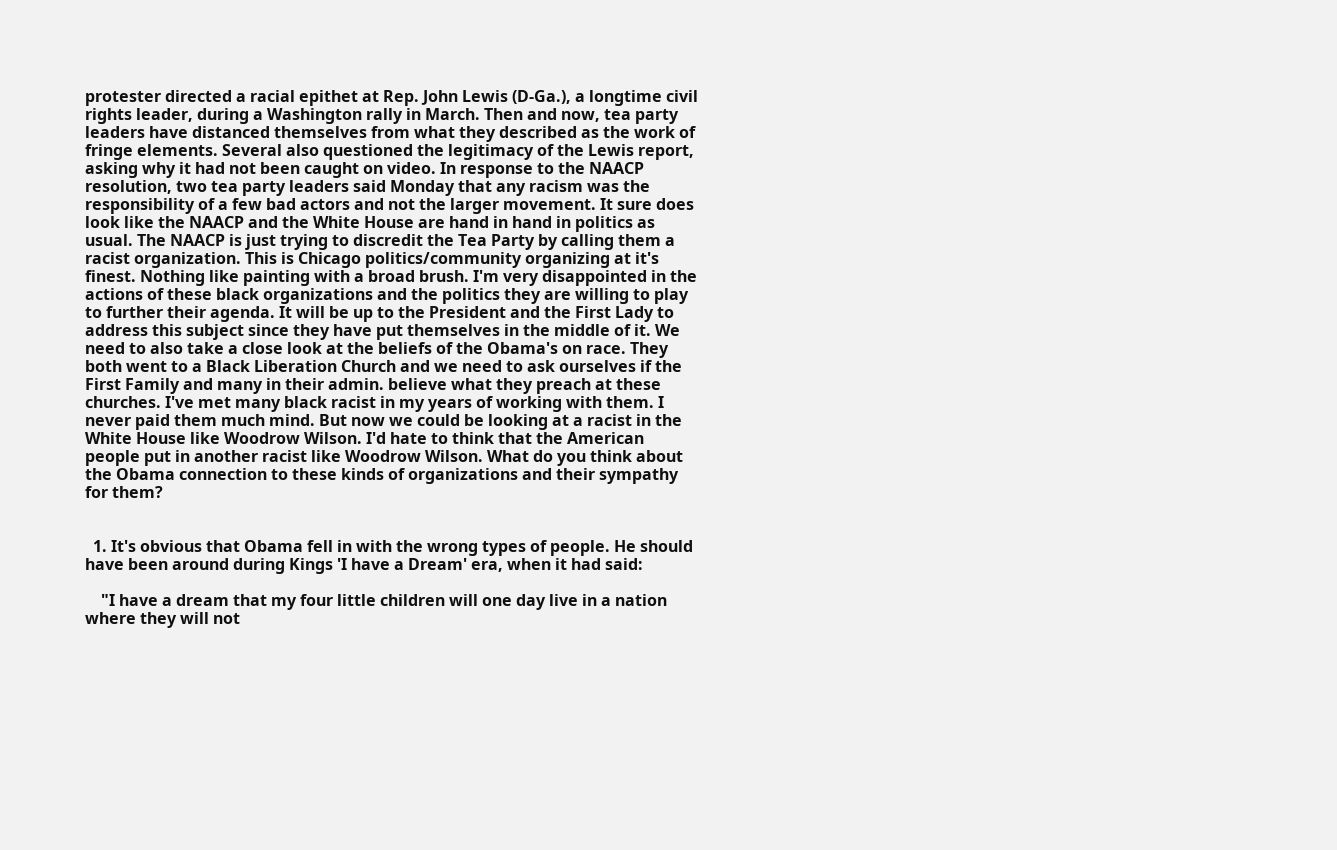protester directed a racial epithet at Rep. John Lewis (D-Ga.), a longtime civil rights leader, during a Washington rally in March. Then and now, tea party leaders have distanced themselves from what they described as the work of fringe elements. Several also questioned the legitimacy of the Lewis report, asking why it had not been caught on video. In response to the NAACP resolution, two tea party leaders said Monday that any racism was the responsibility of a few bad actors and not the larger movement. It sure does look like the NAACP and the White House are hand in hand in politics as usual. The NAACP is just trying to discredit the Tea Party by calling them a racist organization. This is Chicago politics/community organizing at it's finest. Nothing like painting with a broad brush. I'm very disappointed in the actions of these black organizations and the politics they are willing to play to further their agenda. It will be up to the President and the First Lady to address this subject since they have put themselves in the middle of it. We need to also take a close look at the beliefs of the Obama's on race. They both went to a Black Liberation Church and we need to ask ourselves if the First Family and many in their admin. believe what they preach at these churches. I've met many black racist in my years of working with them. I never paid them much mind. But now we could be looking at a racist in the White House like Woodrow Wilson. I'd hate to think that the American people put in another racist like Woodrow Wilson. What do you think about the Obama connection to these kinds of organizations and their sympathy for them?


  1. It's obvious that Obama fell in with the wrong types of people. He should have been around during Kings 'I have a Dream' era, when it had said:

    "I have a dream that my four little children will one day live in a nation where they will not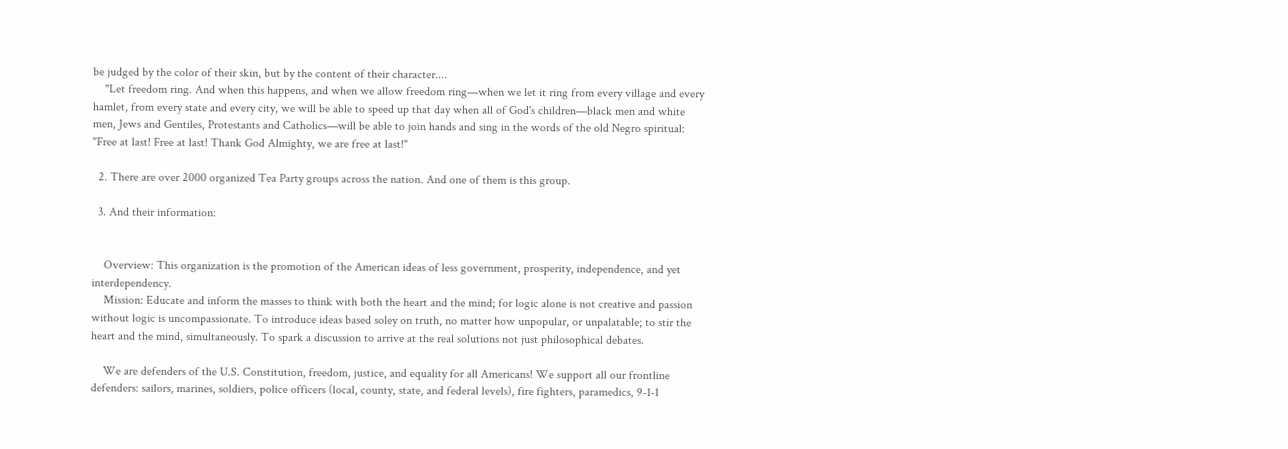be judged by the color of their skin, but by the content of their character....
    "Let freedom ring. And when this happens, and when we allow freedom ring—when we let it ring from every village and every hamlet, from every state and every city, we will be able to speed up that day when all of God's children—black men and white men, Jews and Gentiles, Protestants and Catholics—will be able to join hands and sing in the words of the old Negro spiritual: "Free at last! Free at last! Thank God Almighty, we are free at last!"

  2. There are over 2000 organized Tea Party groups across the nation. And one of them is this group.

  3. And their information:


    Overview: This organization is the promotion of the American ideas of less government, prosperity, independence, and yet interdependency.
    Mission: Educate and inform the masses to think with both the heart and the mind; for logic alone is not creative and passion without logic is uncompassionate. To introduce ideas based soley on truth, no matter how unpopular, or unpalatable; to stir the heart and the mind, simultaneously. To spark a discussion to arrive at the real solutions not just philosophical debates.

    We are defenders of the U.S. Constitution, freedom, justice, and equality for all Americans! We support all our frontline defenders: sailors, marines, soldiers, police officers (local, county, state, and federal levels), fire fighters, paramedics, 9-1-1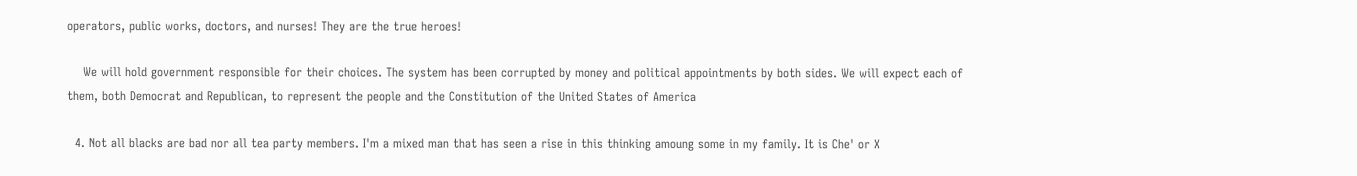operators, public works, doctors, and nurses! They are the true heroes!

    We will hold government responsible for their choices. The system has been corrupted by money and political appointments by both sides. We will expect each of them, both Democrat and Republican, to represent the people and the Constitution of the United States of America

  4. Not all blacks are bad nor all tea party members. I'm a mixed man that has seen a rise in this thinking amoung some in my family. It is Che' or X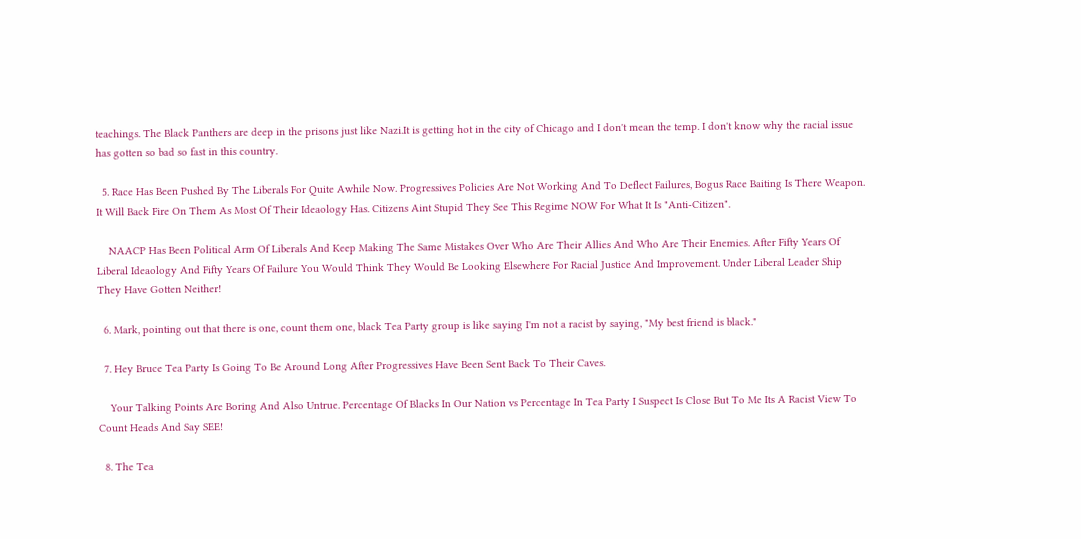teachings. The Black Panthers are deep in the prisons just like Nazi.It is getting hot in the city of Chicago and I don't mean the temp. I don't know why the racial issue has gotten so bad so fast in this country.

  5. Race Has Been Pushed By The Liberals For Quite Awhile Now. Progressives Policies Are Not Working And To Deflect Failures, Bogus Race Baiting Is There Weapon. It Will Back Fire On Them As Most Of Their Ideaology Has. Citizens Aint Stupid They See This Regime NOW For What It Is "Anti-Citizen".

    NAACP Has Been Political Arm Of Liberals And Keep Making The Same Mistakes Over Who Are Their Allies And Who Are Their Enemies. After Fifty Years Of Liberal Ideaology And Fifty Years Of Failure You Would Think They Would Be Looking Elsewhere For Racial Justice And Improvement. Under Liberal Leader Ship They Have Gotten Neither!

  6. Mark, pointing out that there is one, count them one, black Tea Party group is like saying I'm not a racist by saying, "My best friend is black."

  7. Hey Bruce Tea Party Is Going To Be Around Long After Progressives Have Been Sent Back To Their Caves.

    Your Talking Points Are Boring And Also Untrue. Percentage Of Blacks In Our Nation vs Percentage In Tea Party I Suspect Is Close But To Me Its A Racist View To Count Heads And Say SEE!

  8. The Tea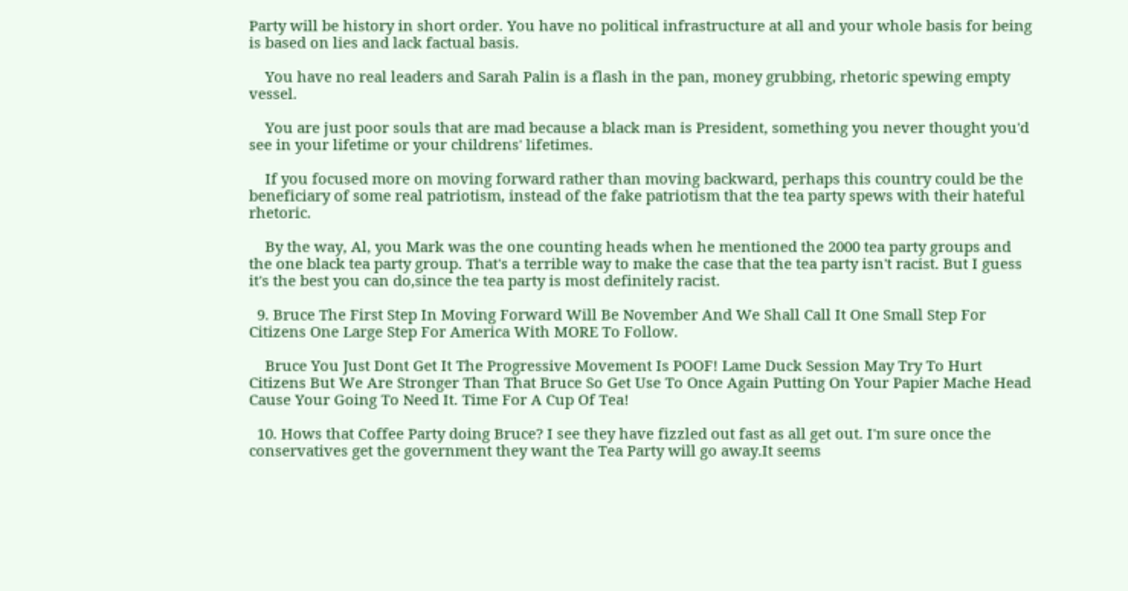Party will be history in short order. You have no political infrastructure at all and your whole basis for being is based on lies and lack factual basis.

    You have no real leaders and Sarah Palin is a flash in the pan, money grubbing, rhetoric spewing empty vessel.

    You are just poor souls that are mad because a black man is President, something you never thought you'd see in your lifetime or your childrens' lifetimes.

    If you focused more on moving forward rather than moving backward, perhaps this country could be the beneficiary of some real patriotism, instead of the fake patriotism that the tea party spews with their hateful rhetoric.

    By the way, Al, you Mark was the one counting heads when he mentioned the 2000 tea party groups and the one black tea party group. That's a terrible way to make the case that the tea party isn't racist. But I guess it's the best you can do,since the tea party is most definitely racist.

  9. Bruce The First Step In Moving Forward Will Be November And We Shall Call It One Small Step For Citizens One Large Step For America With MORE To Follow.

    Bruce You Just Dont Get It The Progressive Movement Is POOF! Lame Duck Session May Try To Hurt Citizens But We Are Stronger Than That Bruce So Get Use To Once Again Putting On Your Papier Mache Head Cause Your Going To Need It. Time For A Cup Of Tea!

  10. Hows that Coffee Party doing Bruce? I see they have fizzled out fast as all get out. I'm sure once the conservatives get the government they want the Tea Party will go away.It seems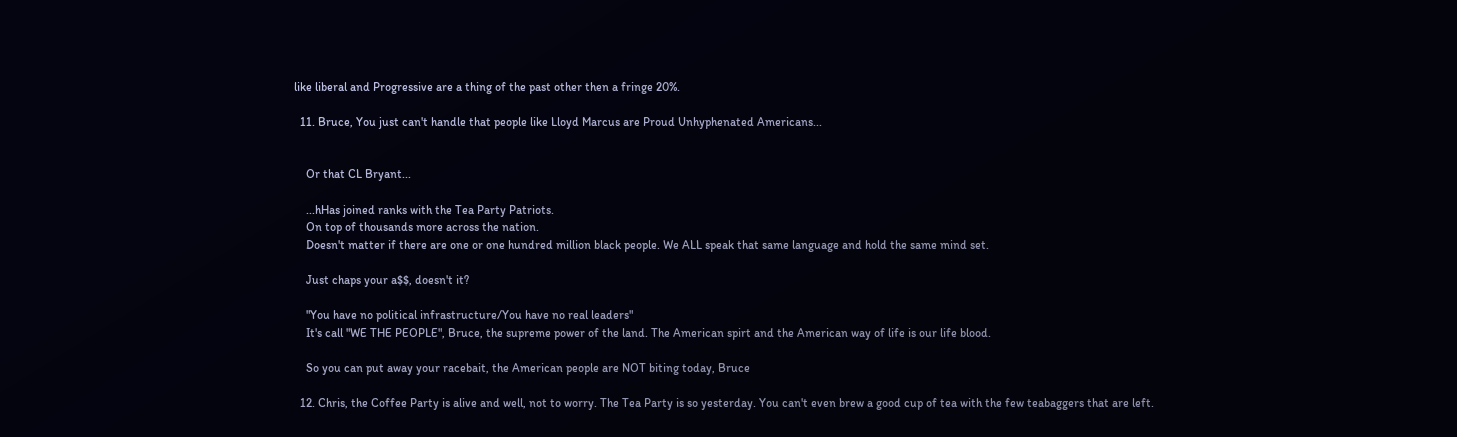like liberal and Progressive are a thing of the past other then a fringe 20%.

  11. Bruce, You just can't handle that people like Lloyd Marcus are Proud Unhyphenated Americans...


    Or that CL Bryant...

    ...hHas joined ranks with the Tea Party Patriots.
    On top of thousands more across the nation.
    Doesn't matter if there are one or one hundred million black people. We ALL speak that same language and hold the same mind set.

    Just chaps your a$$, doesn't it?

    "You have no political infrastructure/You have no real leaders"
    It's call "WE THE PEOPLE", Bruce, the supreme power of the land. The American spirt and the American way of life is our life blood.

    So you can put away your racebait, the American people are NOT biting today, Bruce

  12. Chris, the Coffee Party is alive and well, not to worry. The Tea Party is so yesterday. You can't even brew a good cup of tea with the few teabaggers that are left.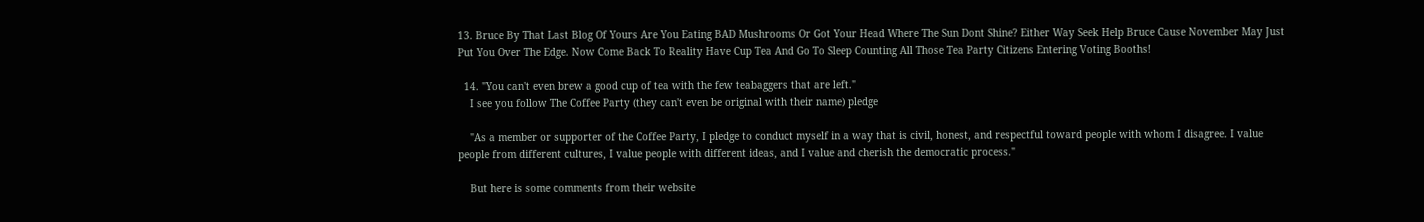13. Bruce By That Last Blog Of Yours Are You Eating BAD Mushrooms Or Got Your Head Where The Sun Dont Shine? Either Way Seek Help Bruce Cause November May Just Put You Over The Edge. Now Come Back To Reality Have Cup Tea And Go To Sleep Counting All Those Tea Party Citizens Entering Voting Booths!

  14. "You can't even brew a good cup of tea with the few teabaggers that are left."
    I see you follow The Coffee Party (they can't even be original with their name) pledge

    "As a member or supporter of the Coffee Party, I pledge to conduct myself in a way that is civil, honest, and respectful toward people with whom I disagree. I value people from different cultures, I value people with different ideas, and I value and cherish the democratic process."

    But here is some comments from their website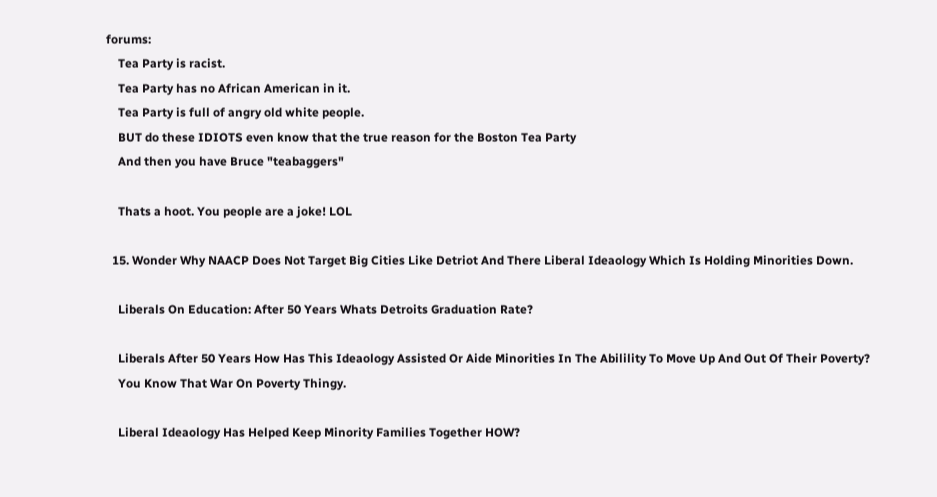forums:
    Tea Party is racist.
    Tea Party has no African American in it.
    Tea Party is full of angry old white people.
    BUT do these IDIOTS even know that the true reason for the Boston Tea Party
    And then you have Bruce "teabaggers"

    Thats a hoot. You people are a joke! LOL

  15. Wonder Why NAACP Does Not Target Big Cities Like Detriot And There Liberal Ideaology Which Is Holding Minorities Down.

    Liberals On Education: After 50 Years Whats Detroits Graduation Rate?

    Liberals After 50 Years How Has This Ideaology Assisted Or Aide Minorities In The Abilility To Move Up And Out Of Their Poverty?
    You Know That War On Poverty Thingy.

    Liberal Ideaology Has Helped Keep Minority Families Together HOW?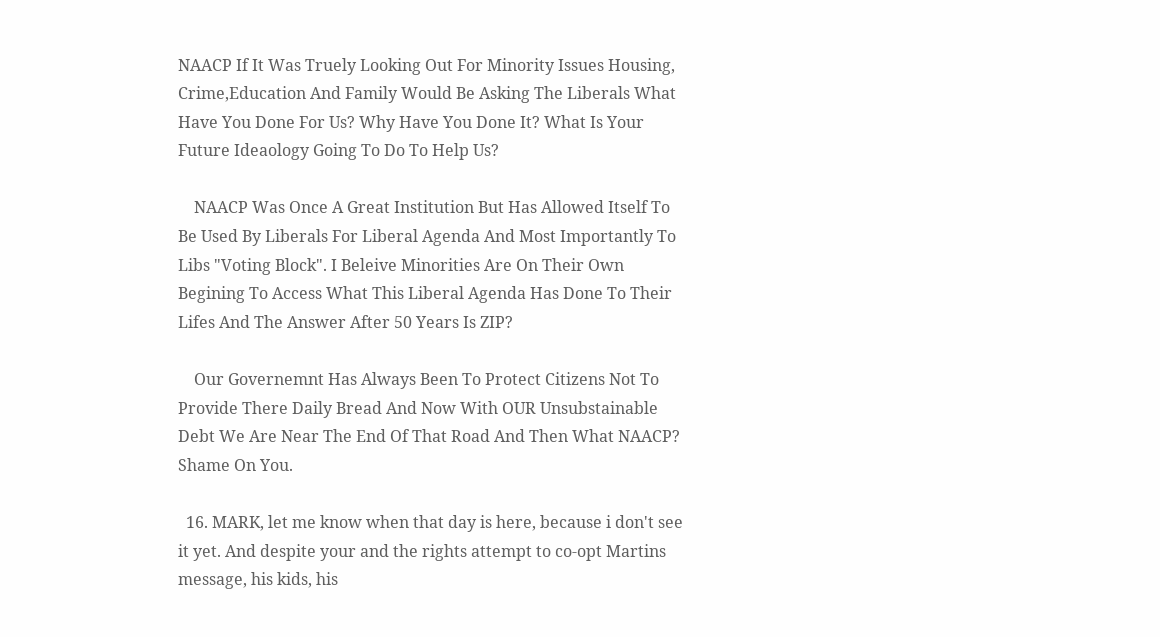NAACP If It Was Truely Looking Out For Minority Issues Housing, Crime,Education And Family Would Be Asking The Liberals What Have You Done For Us? Why Have You Done It? What Is Your Future Ideaology Going To Do To Help Us?

    NAACP Was Once A Great Institution But Has Allowed Itself To Be Used By Liberals For Liberal Agenda And Most Importantly To Libs "Voting Block". I Beleive Minorities Are On Their Own Begining To Access What This Liberal Agenda Has Done To Their Lifes And The Answer After 50 Years Is ZIP?

    Our Governemnt Has Always Been To Protect Citizens Not To Provide There Daily Bread And Now With OUR Unsubstainable Debt We Are Near The End Of That Road And Then What NAACP? Shame On You.

  16. MARK, let me know when that day is here, because i don't see it yet. And despite your and the rights attempt to co-opt Martins message, his kids, his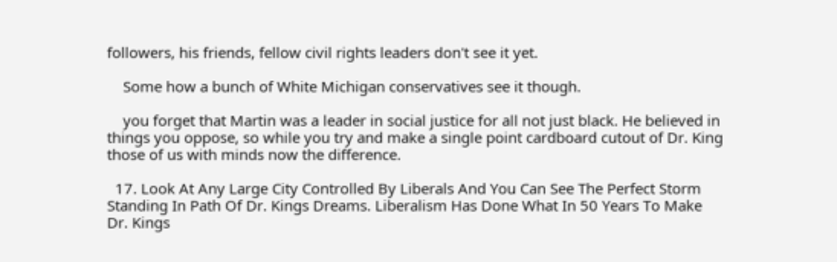followers, his friends, fellow civil rights leaders don't see it yet.

    Some how a bunch of White Michigan conservatives see it though.

    you forget that Martin was a leader in social justice for all not just black. He believed in things you oppose, so while you try and make a single point cardboard cutout of Dr. King those of us with minds now the difference.

  17. Look At Any Large City Controlled By Liberals And You Can See The Perfect Storm Standing In Path Of Dr. Kings Dreams. Liberalism Has Done What In 50 Years To Make Dr. Kings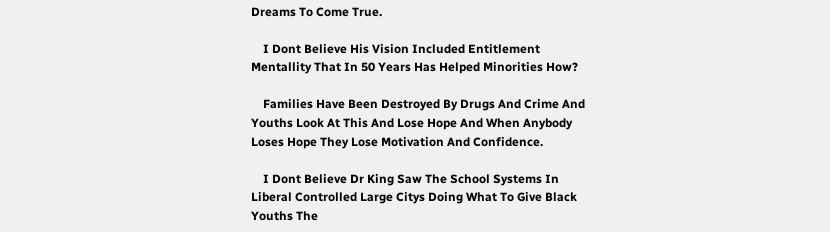Dreams To Come True.

    I Dont Believe His Vision Included Entitlement Mentallity That In 50 Years Has Helped Minorities How?

    Families Have Been Destroyed By Drugs And Crime And Youths Look At This And Lose Hope And When Anybody Loses Hope They Lose Motivation And Confidence.

    I Dont Believe Dr King Saw The School Systems In Liberal Controlled Large Citys Doing What To Give Black Youths The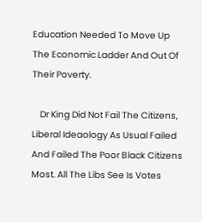Education Needed To Move Up The Economic Ladder And Out Of Their Poverty.

    Dr King Did Not Fail The Citizens, Liberal Ideaology As Usual Failed And Failed The Poor Black Citizens Most. All The Libs See Is Votes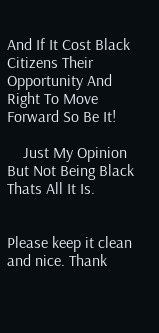And If It Cost Black Citizens Their Opportunity And Right To Move Forward So Be It!

    Just My Opinion But Not Being Black Thats All It Is.


Please keep it clean and nice. Thank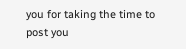you for taking the time to post you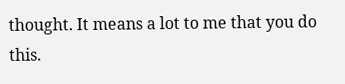thought. It means a lot to me that you do this.